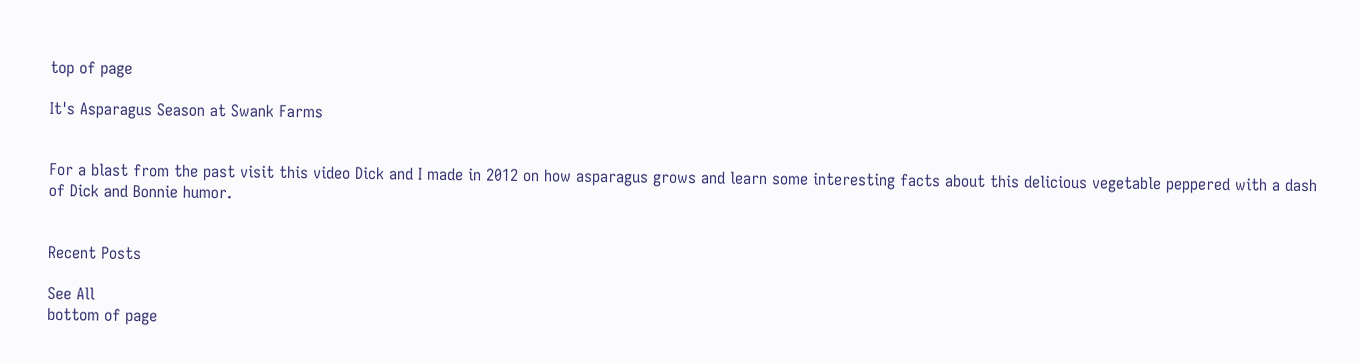top of page

It's Asparagus Season at Swank Farms


For a blast from the past visit this video Dick and I made in 2012 on how asparagus grows and learn some interesting facts about this delicious vegetable peppered with a dash of Dick and Bonnie humor.


Recent Posts

See All
bottom of page